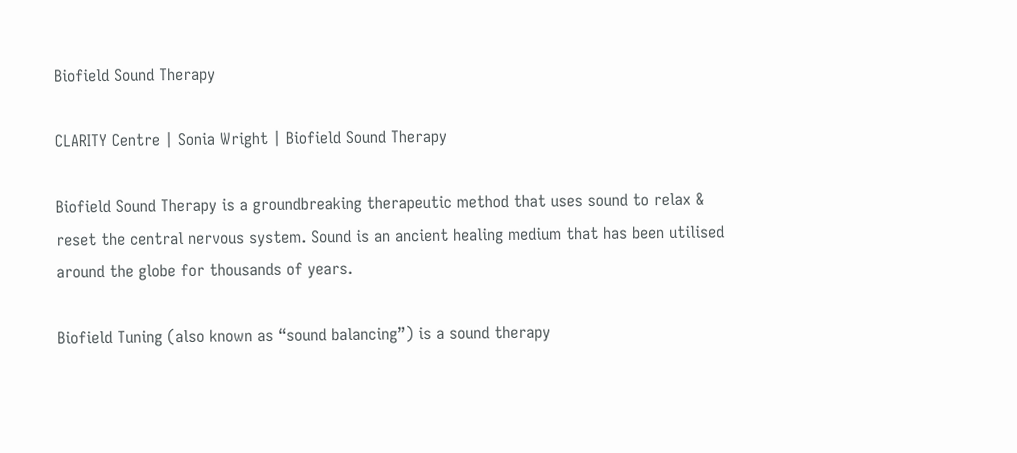Biofield Sound Therapy

CLARITY Centre | Sonia Wright | Biofield Sound Therapy

Biofield Sound Therapy is a groundbreaking therapeutic method that uses sound to relax & reset the central nervous system. Sound is an ancient healing medium that has been utilised around the globe for thousands of years.

Biofield Tuning (also known as “sound balancing”) is a sound therapy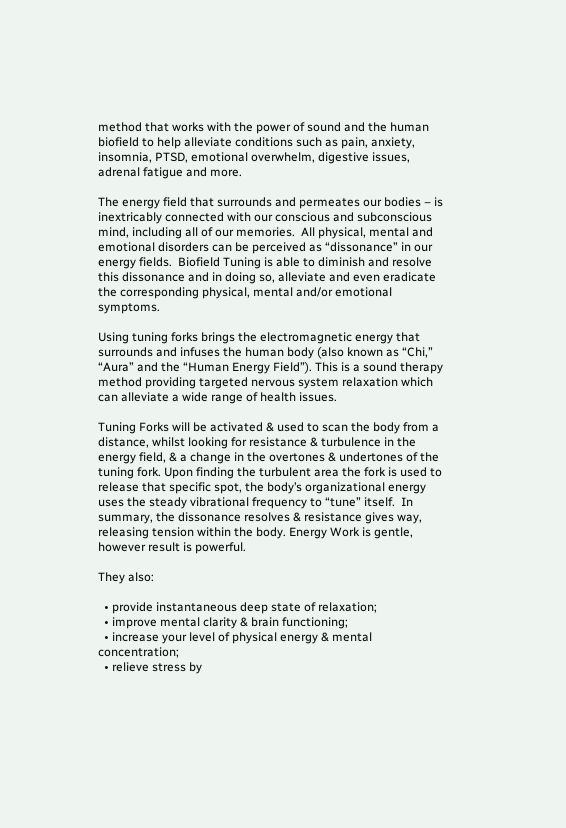method that works with the power of sound and the human biofield to help alleviate conditions such as pain, anxiety, insomnia, PTSD, emotional overwhelm, digestive issues, adrenal fatigue and more.

The energy field that surrounds and permeates our bodies – is inextricably connected with our conscious and subconscious mind, including all of our memories.  All physical, mental and emotional disorders can be perceived as “dissonance” in our energy fields.  Biofield Tuning is able to diminish and resolve this dissonance and in doing so, alleviate and even eradicate the corresponding physical, mental and/or emotional symptoms.

Using tuning forks brings the electromagnetic energy that surrounds and infuses the human body (also known as “Chi,” “Aura” and the “Human Energy Field”). This is a sound therapy method providing targeted nervous system relaxation which can alleviate a wide range of health issues.

Tuning Forks will be activated & used to scan the body from a distance, whilst looking for resistance & turbulence in the energy field, & a change in the overtones & undertones of the tuning fork. Upon finding the turbulent area the fork is used to release that specific spot, the body’s organizational energy uses the steady vibrational frequency to “tune” itself.  In summary, the dissonance resolves & resistance gives way, releasing tension within the body. Energy Work is gentle, however result is powerful.

They also:

  • provide instantaneous deep state of relaxation;
  • improve mental clarity & brain functioning;
  • increase your level of physical energy & mental concentration;
  • relieve stress by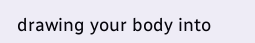drawing your body into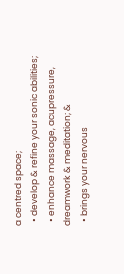a centred space;
  • develop & refine your sonic abilities;
  • enhance massage, acupressure, dreamwork & meditation; &
  • brings your nervous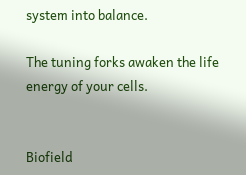system into balance.

The tuning forks awaken the life energy of your cells.


Biofield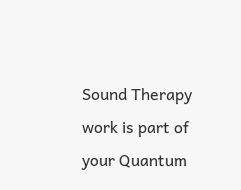Sound Therapy work is part of your Quantum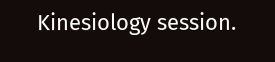Kinesiology session.